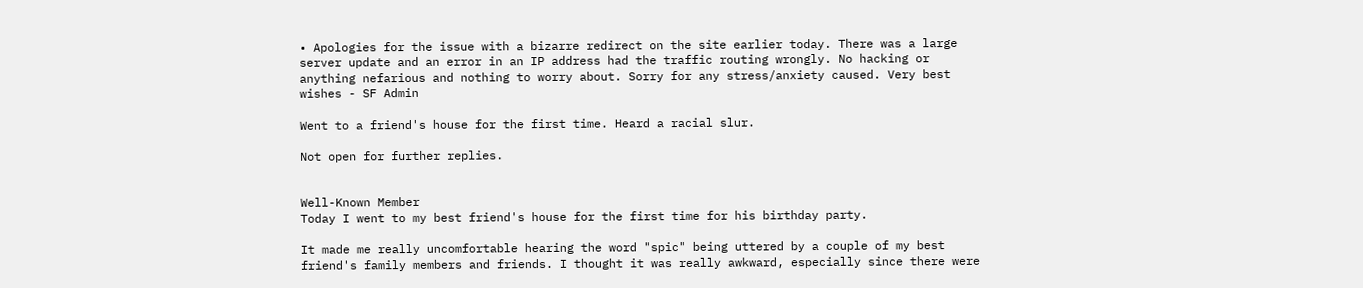• Apologies for the issue with a bizarre redirect on the site earlier today. There was a large server update and an error in an IP address had the traffic routing wrongly. No hacking or anything nefarious and nothing to worry about. Sorry for any stress/anxiety caused. Very best wishes - SF Admin

Went to a friend's house for the first time. Heard a racial slur.

Not open for further replies.


Well-Known Member
Today I went to my best friend's house for the first time for his birthday party.

It made me really uncomfortable hearing the word "spic" being uttered by a couple of my best friend's family members and friends. I thought it was really awkward, especially since there were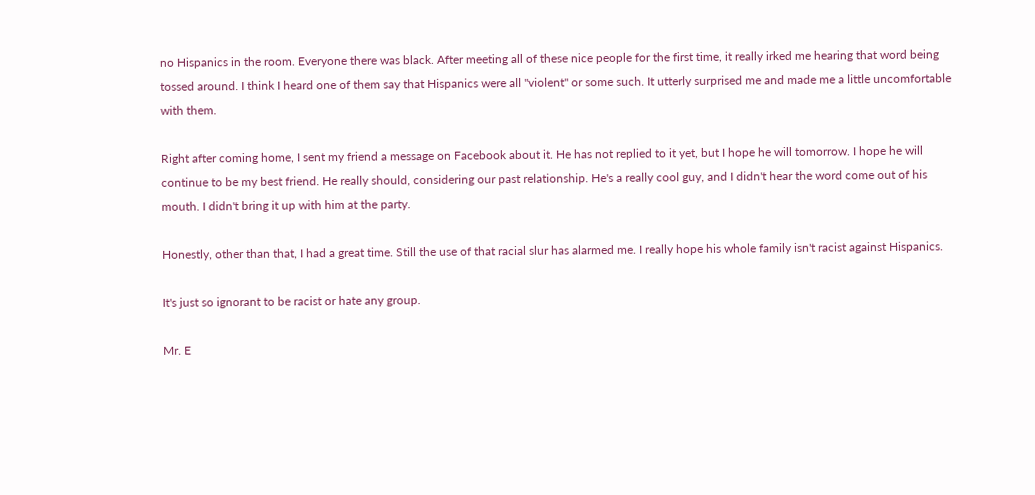no Hispanics in the room. Everyone there was black. After meeting all of these nice people for the first time, it really irked me hearing that word being tossed around. I think I heard one of them say that Hispanics were all "violent" or some such. It utterly surprised me and made me a little uncomfortable with them.

Right after coming home, I sent my friend a message on Facebook about it. He has not replied to it yet, but I hope he will tomorrow. I hope he will continue to be my best friend. He really should, considering our past relationship. He's a really cool guy, and I didn't hear the word come out of his mouth. I didn't bring it up with him at the party.

Honestly, other than that, I had a great time. Still the use of that racial slur has alarmed me. I really hope his whole family isn't racist against Hispanics.

It's just so ignorant to be racist or hate any group.

Mr. E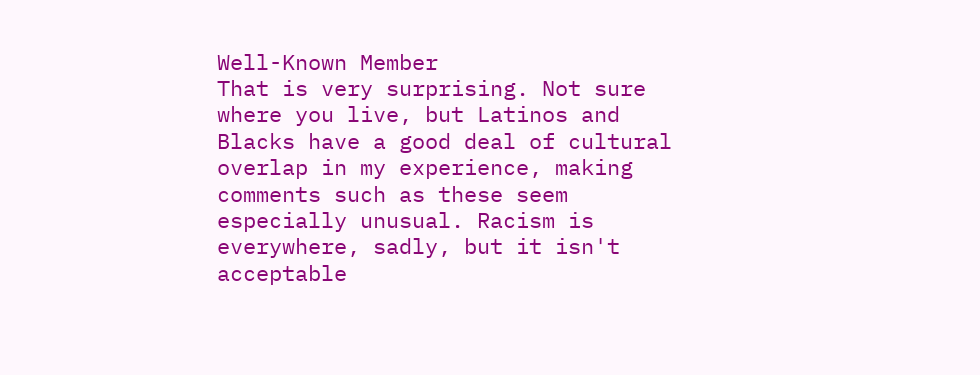Well-Known Member
That is very surprising. Not sure where you live, but Latinos and Blacks have a good deal of cultural overlap in my experience, making comments such as these seem especially unusual. Racism is everywhere, sadly, but it isn't acceptable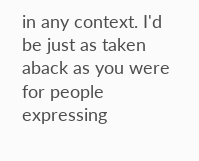in any context. I'd be just as taken aback as you were for people expressing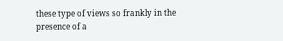these type of views so frankly in the presence of a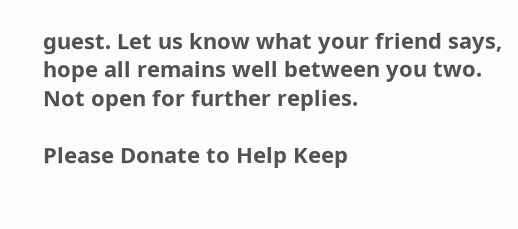guest. Let us know what your friend says, hope all remains well between you two.
Not open for further replies.

Please Donate to Help Keep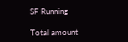SF Running

Total amount